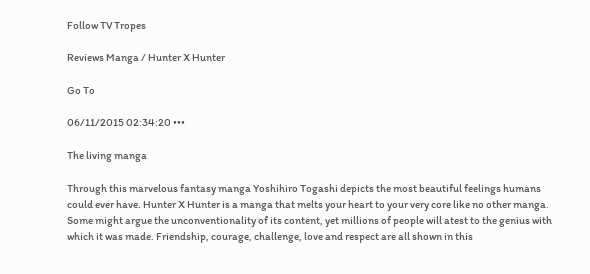Follow TV Tropes

Reviews Manga / Hunter X Hunter

Go To

06/11/2015 02:34:20 •••

The living manga

Through this marvelous fantasy manga Yoshihiro Togashi depicts the most beautiful feelings humans could ever have. Hunter X Hunter is a manga that melts your heart to your very core like no other manga. Some might argue the unconventionality of its content, yet millions of people will atest to the genius with which it was made. Friendship, courage, challenge, love and respect are all shown in this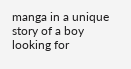manga in a unique story of a boy looking for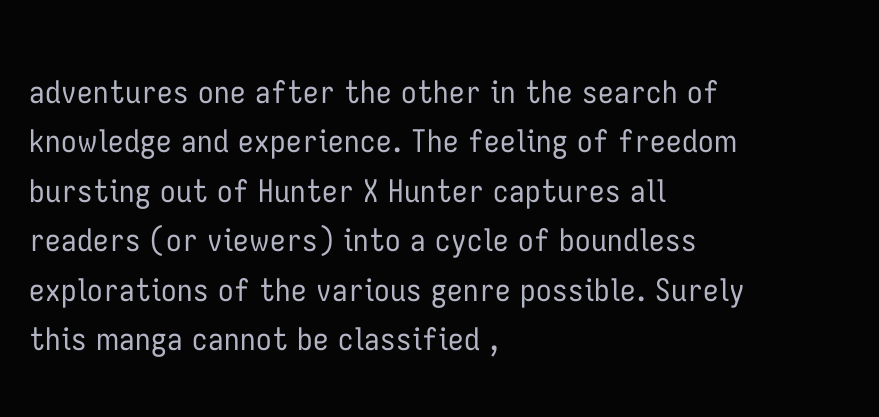adventures one after the other in the search of knowledge and experience. The feeling of freedom bursting out of Hunter X Hunter captures all readers (or viewers) into a cycle of boundless explorations of the various genre possible. Surely this manga cannot be classified ,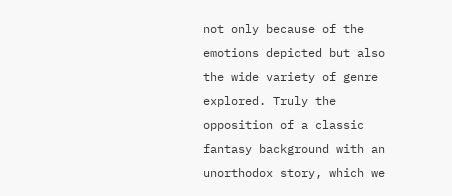not only because of the emotions depicted but also the wide variety of genre explored. Truly the opposition of a classic fantasy background with an unorthodox story, which we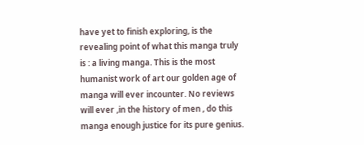have yet to finish exploring, is the revealing point of what this manga truly is : a living manga. This is the most humanist work of art our golden age of manga will ever incounter. No reviews will ever ,in the history of men , do this manga enough justice for its pure genius.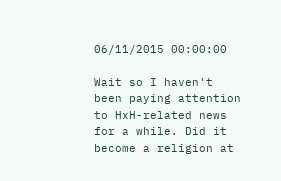06/11/2015 00:00:00

Wait so I haven't been paying attention to HxH-related news for a while. Did it become a religion at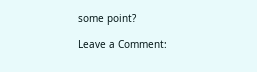some point?

Leave a Comment: